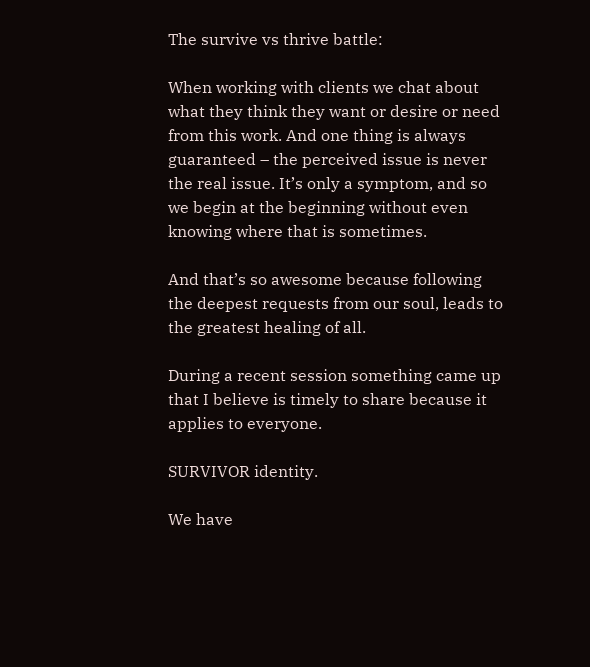The survive vs thrive battle:

When working with clients we chat about what they think they want or desire or need from this work. And one thing is always guaranteed – the perceived issue is never the real issue. It’s only a symptom, and so we begin at the beginning without even knowing where that is sometimes.

And that’s so awesome because following the deepest requests from our soul, leads to the greatest healing of all.

During a recent session something came up that I believe is timely to share because it applies to everyone.

SURVIVOR identity.

We have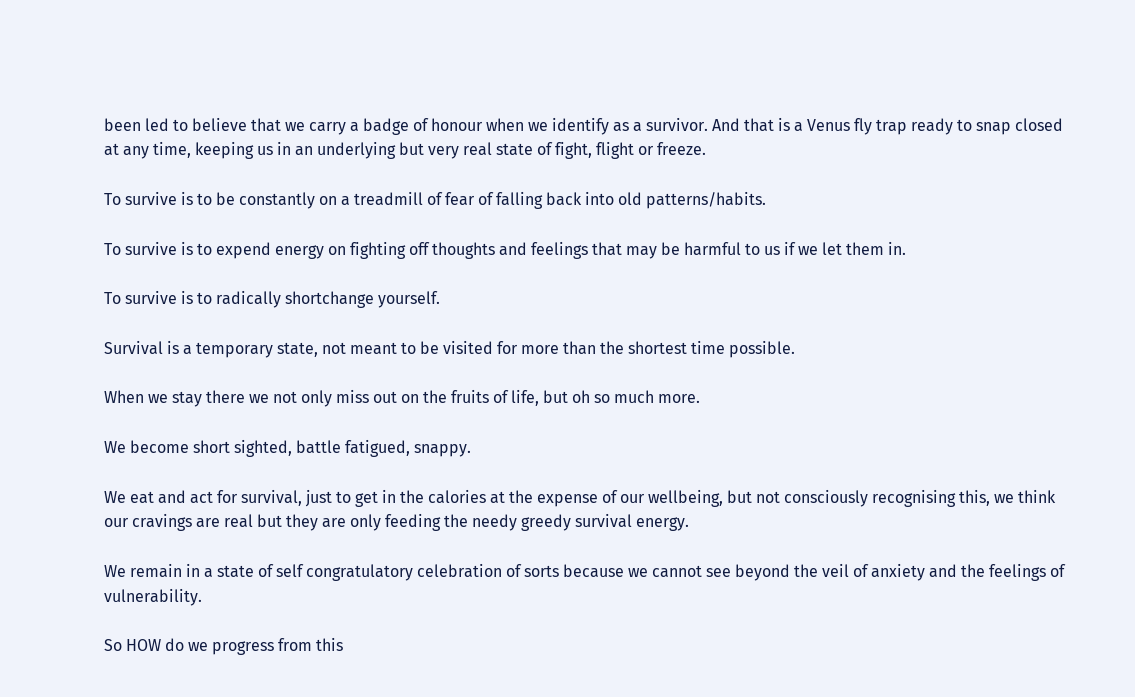been led to believe that we carry a badge of honour when we identify as a survivor. And that is a Venus fly trap ready to snap closed at any time, keeping us in an underlying but very real state of fight, flight or freeze.

To survive is to be constantly on a treadmill of fear of falling back into old patterns/habits.

To survive is to expend energy on fighting off thoughts and feelings that may be harmful to us if we let them in.

To survive is to radically shortchange yourself.

Survival is a temporary state, not meant to be visited for more than the shortest time possible.

When we stay there we not only miss out on the fruits of life, but oh so much more.

We become short sighted, battle fatigued, snappy.

We eat and act for survival, just to get in the calories at the expense of our wellbeing, but not consciously recognising this, we think our cravings are real but they are only feeding the needy greedy survival energy.

We remain in a state of self congratulatory celebration of sorts because we cannot see beyond the veil of anxiety and the feelings of vulnerability.

So HOW do we progress from this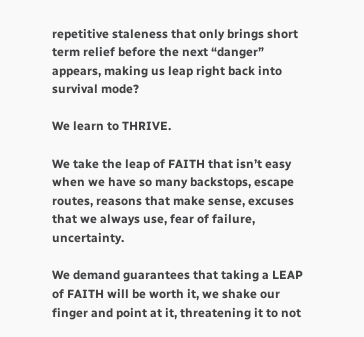repetitive staleness that only brings short term relief before the next “danger” appears, making us leap right back into survival mode?

We learn to THRIVE.

We take the leap of FAITH that isn’t easy when we have so many backstops, escape routes, reasons that make sense, excuses that we always use, fear of failure, uncertainty.

We demand guarantees that taking a LEAP of FAITH will be worth it, we shake our finger and point at it, threatening it to not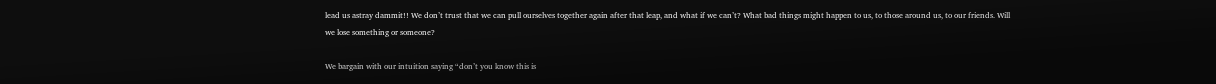lead us astray dammit!! We don’t trust that we can pull ourselves together again after that leap, and what if we can’t? What bad things might happen to us, to those around us, to our friends. Will we lose something or someone?

We bargain with our intuition saying “don’t you know this is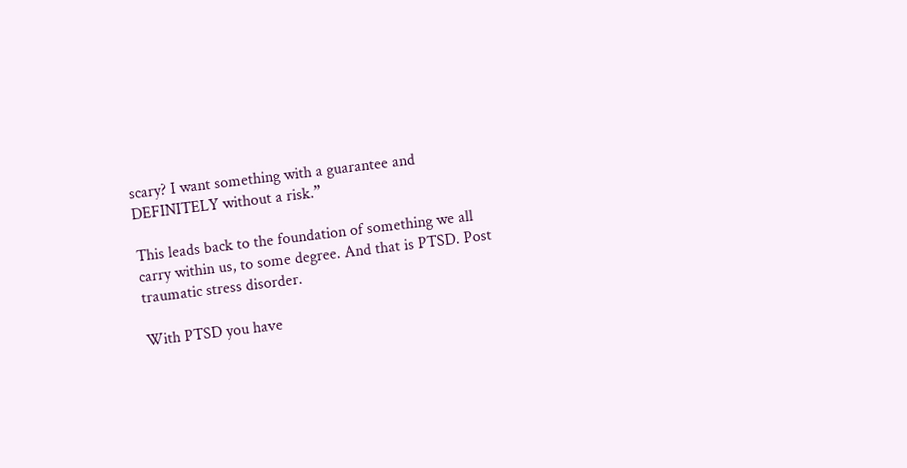scary? I want something with a guarantee and DEFINITELY without a risk.”

This leads back to the foundation of something we all carry within us, to some degree. And that is PTSD. Post traumatic stress disorder.

With PTSD you have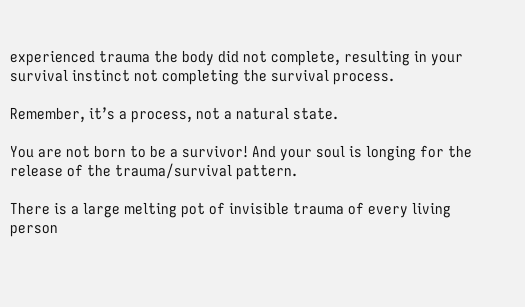experienced trauma the body did not complete, resulting in your survival instinct not completing the survival process.

Remember, it’s a process, not a natural state.

You are not born to be a survivor! And your soul is longing for the release of the trauma/survival pattern.

There is a large melting pot of invisible trauma of every living person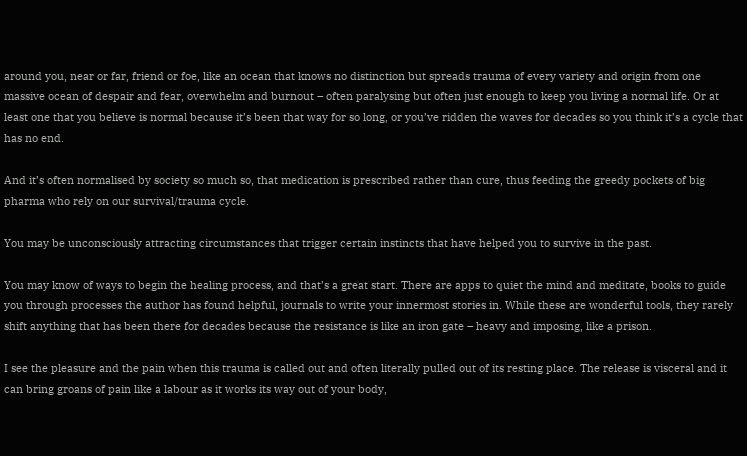around you, near or far, friend or foe, like an ocean that knows no distinction but spreads trauma of every variety and origin from one massive ocean of despair and fear, overwhelm and burnout – often paralysing but often just enough to keep you living a normal life. Or at least one that you believe is normal because it’s been that way for so long, or you’ve ridden the waves for decades so you think it’s a cycle that has no end.

And it’s often normalised by society so much so, that medication is prescribed rather than cure, thus feeding the greedy pockets of big pharma who rely on our survival/trauma cycle.

You may be unconsciously attracting circumstances that trigger certain instincts that have helped you to survive in the past.

You may know of ways to begin the healing process, and that’s a great start. There are apps to quiet the mind and meditate, books to guide you through processes the author has found helpful, journals to write your innermost stories in. While these are wonderful tools, they rarely shift anything that has been there for decades because the resistance is like an iron gate – heavy and imposing, like a prison.

I see the pleasure and the pain when this trauma is called out and often literally pulled out of its resting place. The release is visceral and it can bring groans of pain like a labour as it works its way out of your body,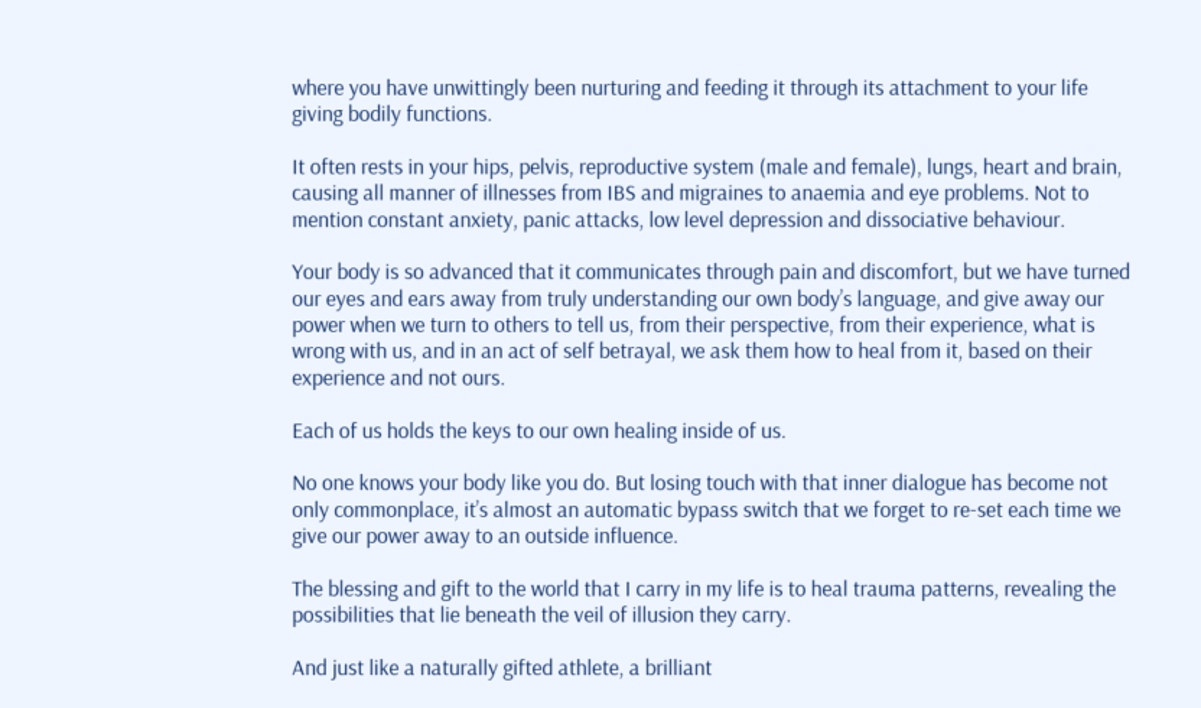where you have unwittingly been nurturing and feeding it through its attachment to your life giving bodily functions.

It often rests in your hips, pelvis, reproductive system (male and female), lungs, heart and brain, causing all manner of illnesses from IBS and migraines to anaemia and eye problems. Not to mention constant anxiety, panic attacks, low level depression and dissociative behaviour.

Your body is so advanced that it communicates through pain and discomfort, but we have turned our eyes and ears away from truly understanding our own body’s language, and give away our power when we turn to others to tell us, from their perspective, from their experience, what is wrong with us, and in an act of self betrayal, we ask them how to heal from it, based on their experience and not ours.

Each of us holds the keys to our own healing inside of us.

No one knows your body like you do. But losing touch with that inner dialogue has become not only commonplace, it’s almost an automatic bypass switch that we forget to re-set each time we give our power away to an outside influence.

The blessing and gift to the world that I carry in my life is to heal trauma patterns, revealing the possibilities that lie beneath the veil of illusion they carry.

And just like a naturally gifted athlete, a brilliant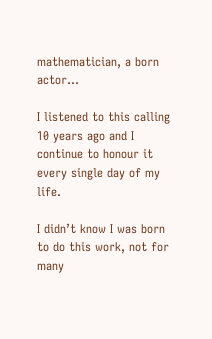mathematician, a born actor…

I listened to this calling 10 years ago and I continue to honour it every single day of my life.

I didn’t know I was born to do this work, not for many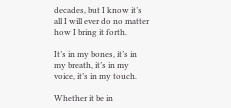decades, but I know it’s all I will ever do no matter how I bring it forth.

It’s in my bones, it’s in my breath, it’s in my voice, it’s in my touch.

Whether it be in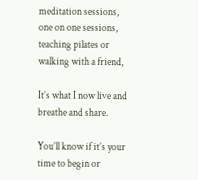meditation sessions, one on one sessions, teaching pilates or walking with a friend,

It’s what I now live and breathe and share.

You’ll know if it’s your time to begin or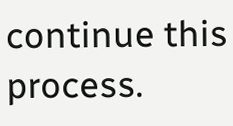continue this process.